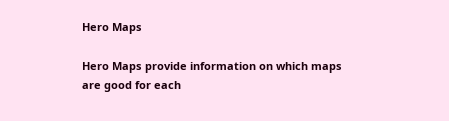Hero Maps

Hero Maps provide information on which maps are good for each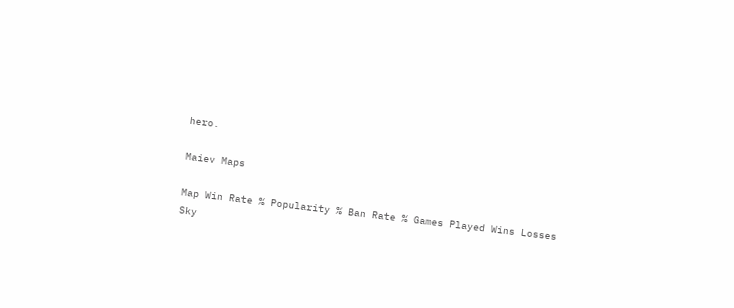hero.

Maiev Maps

Map Win Rate % Popularity % Ban Rate % Games Played Wins Losses
Sky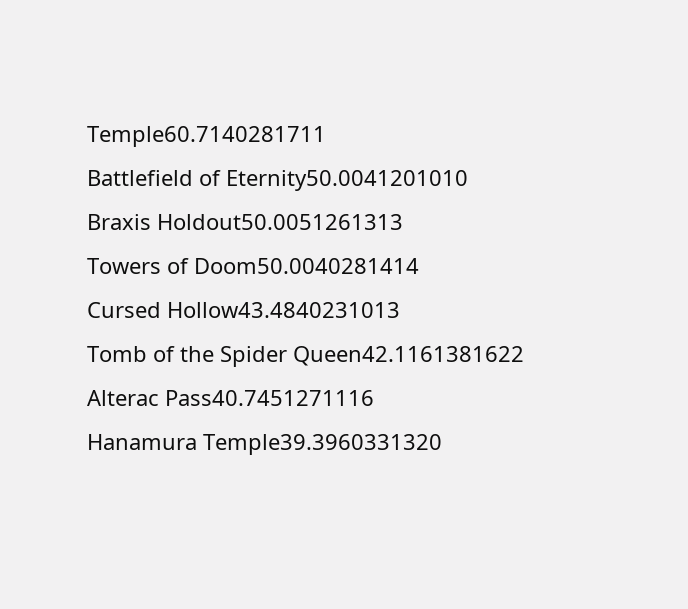Temple60.7140281711
Battlefield of Eternity50.0041201010
Braxis Holdout50.0051261313
Towers of Doom50.0040281414
Cursed Hollow43.4840231013
Tomb of the Spider Queen42.1161381622
Alterac Pass40.7451271116
Hanamura Temple39.3960331320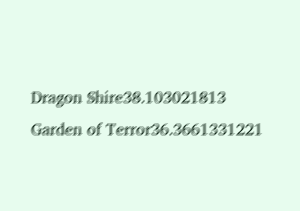Dragon Shire38.103021813
Garden of Terror36.3661331221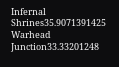Infernal Shrines35.9071391425
Warhead Junction33.33201248